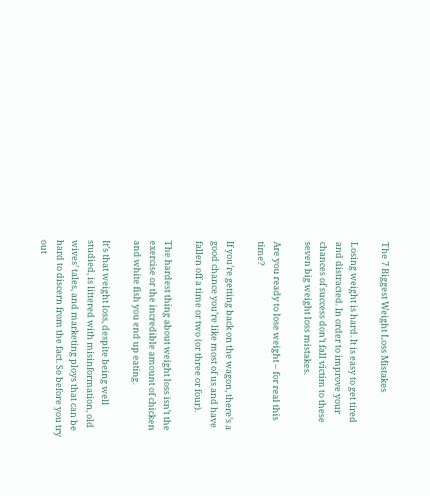The 7 Biggest Weight Loss Mistakes

Losing weight is hard. It is easy to get tired and distracted. In order to improve your chances of success don’t fall victim to these seven big weight loss mistakes.

Are you ready to lose weight – for real this time?

If you’re getting back on the wagon, there’s a good chance you’re like most of us and have fallen off a time or two (or three or four).

The hardest thing about weight loss isn’t the exercise or the incredible amount of chicken and white fish you end up eating.

It’s that weight loss, despite being well studied, is littered with misinformation, old wives’ tales, and marketing ploys that can be hard to discern from the fact. So before you try out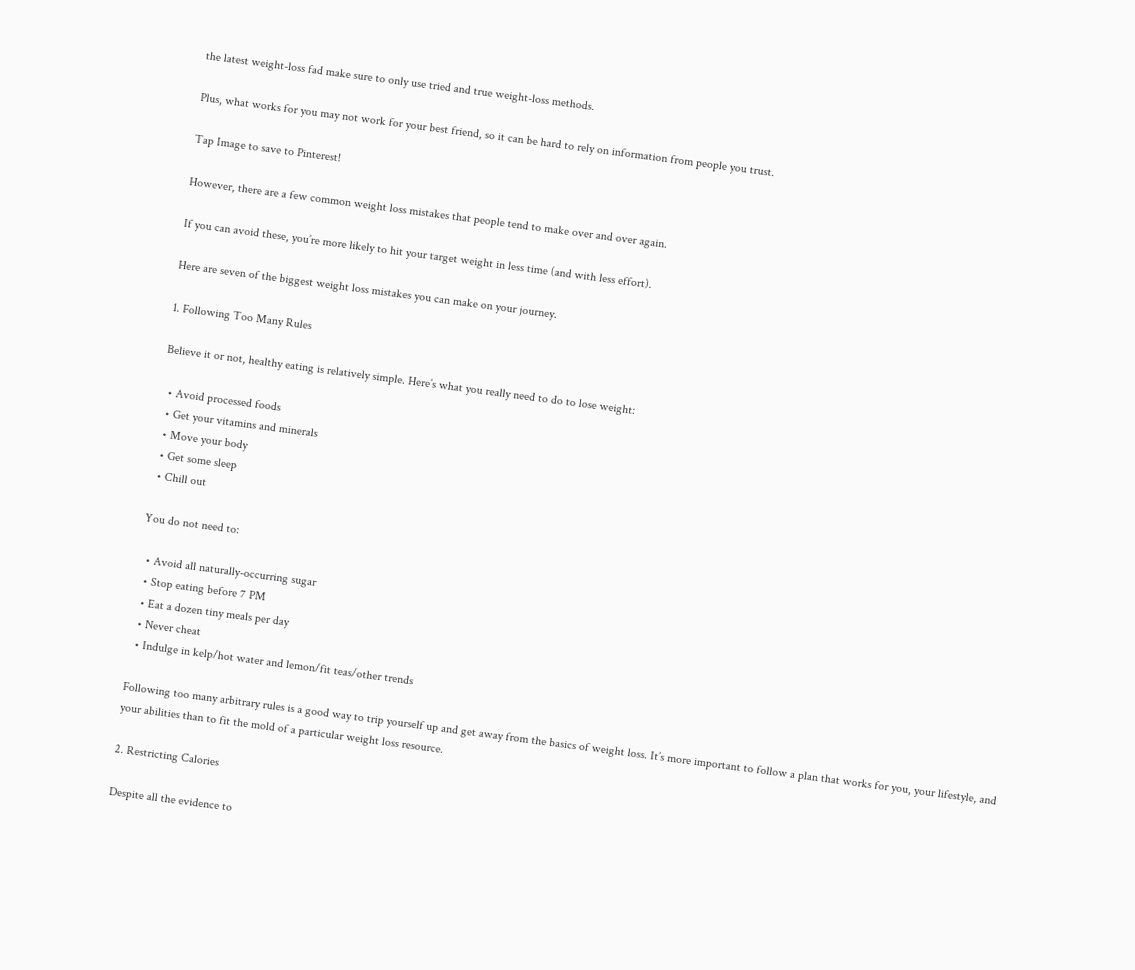the latest weight-loss fad make sure to only use tried and true weight-loss methods.

Plus, what works for you may not work for your best friend, so it can be hard to rely on information from people you trust.

Tap Image to save to Pinterest!

However, there are a few common weight loss mistakes that people tend to make over and over again.

If you can avoid these, you’re more likely to hit your target weight in less time (and with less effort).

Here are seven of the biggest weight loss mistakes you can make on your journey.

1. Following Too Many Rules

Believe it or not, healthy eating is relatively simple. Here’s what you really need to do to lose weight:

  • Avoid processed foods
  • Get your vitamins and minerals
  • Move your body
  • Get some sleep
  • Chill out

You do not need to:

  • Avoid all naturally-occurring sugar
  • Stop eating before 7 PM
  • Eat a dozen tiny meals per day
  • Never cheat
  • Indulge in kelp/hot water and lemon/fit teas/other trends

Following too many arbitrary rules is a good way to trip yourself up and get away from the basics of weight loss. It’s more important to follow a plan that works for you, your lifestyle, and your abilities than to fit the mold of a particular weight loss resource.

2. Restricting Calories

Despite all the evidence to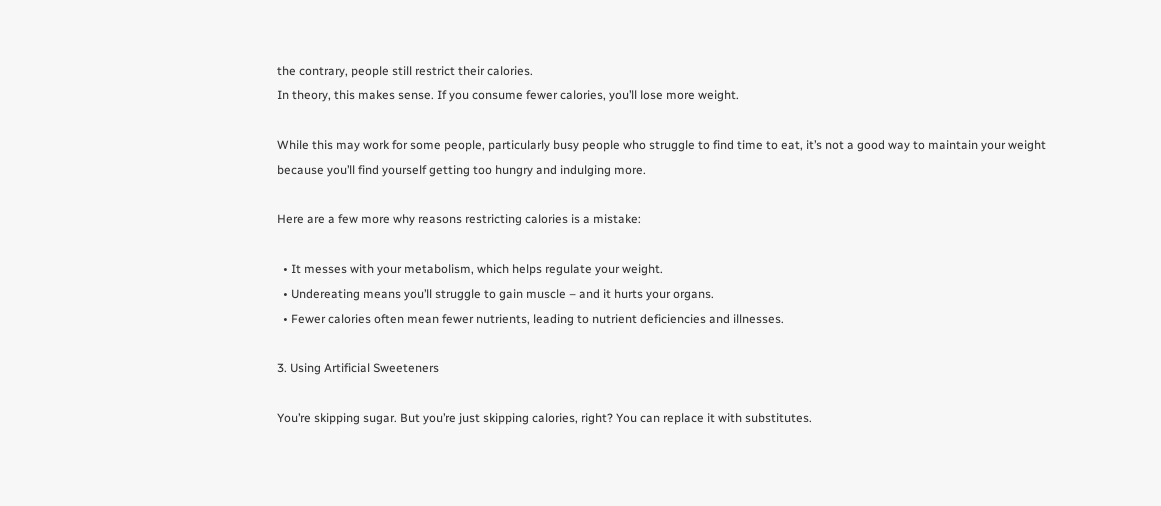the contrary, people still restrict their calories.
In theory, this makes sense. If you consume fewer calories, you’ll lose more weight.

While this may work for some people, particularly busy people who struggle to find time to eat, it’s not a good way to maintain your weight because you’ll find yourself getting too hungry and indulging more.

Here are a few more why reasons restricting calories is a mistake:

  • It messes with your metabolism, which helps regulate your weight.
  • Undereating means you’ll struggle to gain muscle – and it hurts your organs.
  • Fewer calories often mean fewer nutrients, leading to nutrient deficiencies and illnesses.

3. Using Artificial Sweeteners

You’re skipping sugar. But you’re just skipping calories, right? You can replace it with substitutes.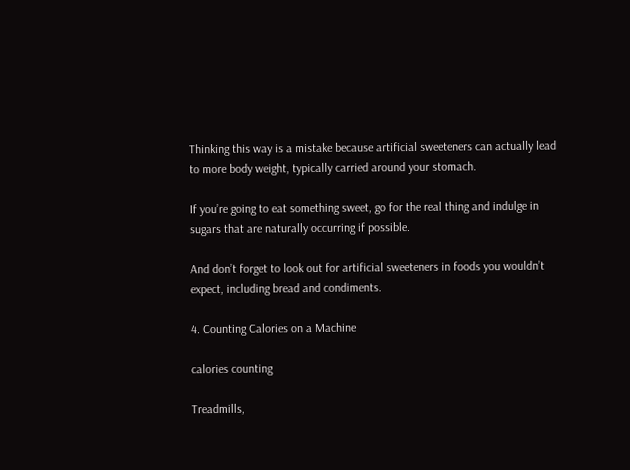Thinking this way is a mistake because artificial sweeteners can actually lead to more body weight, typically carried around your stomach.

If you’re going to eat something sweet, go for the real thing and indulge in sugars that are naturally occurring if possible.

And don’t forget to look out for artificial sweeteners in foods you wouldn’t expect, including bread and condiments.

4. Counting Calories on a Machine

calories counting

Treadmills,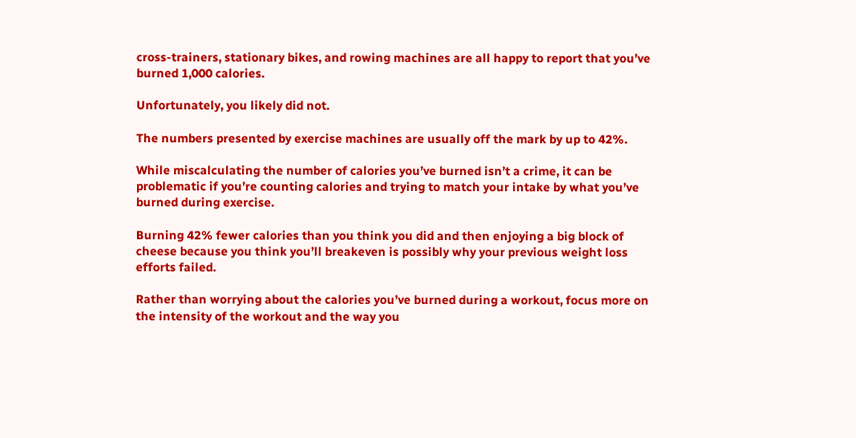cross-trainers, stationary bikes, and rowing machines are all happy to report that you’ve burned 1,000 calories.

Unfortunately, you likely did not.

The numbers presented by exercise machines are usually off the mark by up to 42%.

While miscalculating the number of calories you’ve burned isn’t a crime, it can be problematic if you’re counting calories and trying to match your intake by what you’ve burned during exercise.

Burning 42% fewer calories than you think you did and then enjoying a big block of cheese because you think you’ll breakeven is possibly why your previous weight loss efforts failed.

Rather than worrying about the calories you’ve burned during a workout, focus more on the intensity of the workout and the way you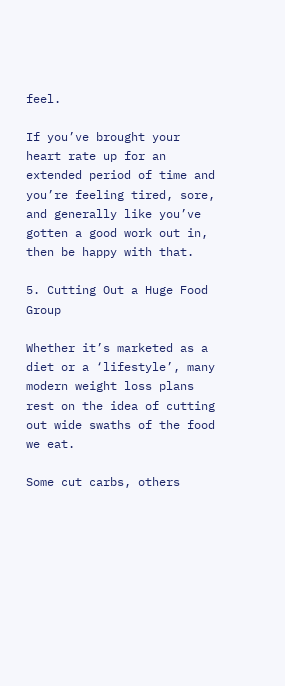feel.

If you’ve brought your heart rate up for an extended period of time and you’re feeling tired, sore, and generally like you’ve gotten a good work out in, then be happy with that.

5. Cutting Out a Huge Food Group

Whether it’s marketed as a diet or a ‘lifestyle’, many modern weight loss plans rest on the idea of cutting out wide swaths of the food we eat.

Some cut carbs, others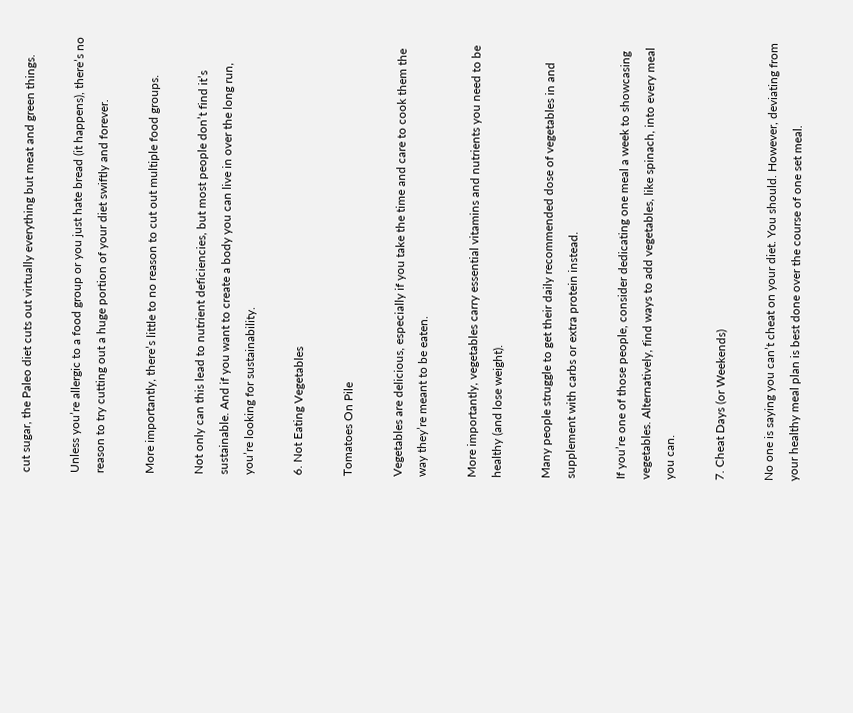cut sugar, the Paleo diet cuts out virtually everything but meat and green things.

Unless you’re allergic to a food group or you just hate bread (it happens), there’s no reason to try cutting out a huge portion of your diet swiftly and forever.

More importantly, there’s little to no reason to cut out multiple food groups.

Not only can this lead to nutrient deficiencies, but most people don’t find it’s sustainable. And if you want to create a body you can live in over the long run, you’re looking for sustainability.

6. Not Eating Vegetables

Tomatoes On Pile

Vegetables are delicious, especially if you take the time and care to cook them the way they’re meant to be eaten.

More importantly, vegetables carry essential vitamins and nutrients you need to be healthy (and lose weight).

Many people struggle to get their daily recommended dose of vegetables in and supplement with carbs or extra protein instead.

If you’re one of those people, consider dedicating one meal a week to showcasing vegetables. Alternatively, find ways to add vegetables, like spinach, into every meal you can.

7. Cheat Days (or Weekends)

No one is saying you can’t cheat on your diet. You should. However, deviating from your healthy meal plan is best done over the course of one set meal.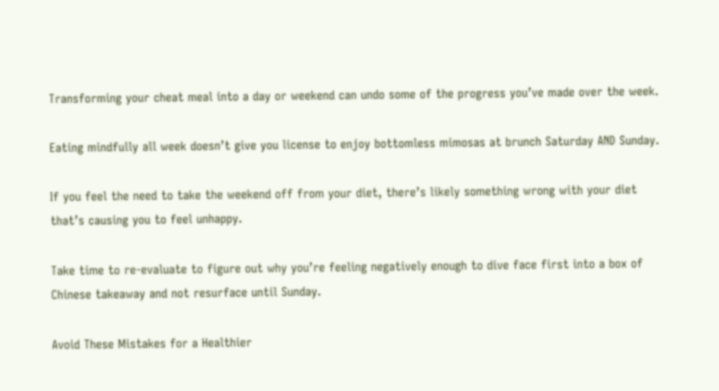Transforming your cheat meal into a day or weekend can undo some of the progress you’ve made over the week.

Eating mindfully all week doesn’t give you license to enjoy bottomless mimosas at brunch Saturday AND Sunday.

If you feel the need to take the weekend off from your diet, there’s likely something wrong with your diet that’s causing you to feel unhappy.

Take time to re-evaluate to figure out why you’re feeling negatively enough to dive face first into a box of Chinese takeaway and not resurface until Sunday.

Avoid These Mistakes for a Healthier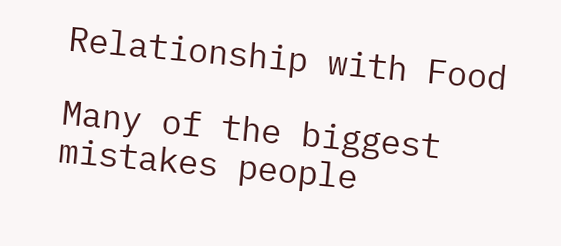Relationship with Food

Many of the biggest mistakes people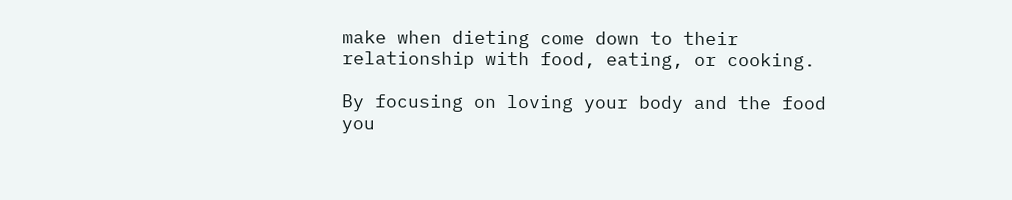make when dieting come down to their relationship with food, eating, or cooking.

By focusing on loving your body and the food you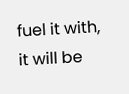fuel it with, it will be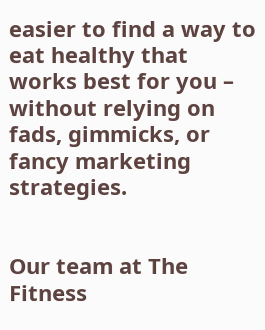easier to find a way to eat healthy that works best for you – without relying on fads, gimmicks, or fancy marketing strategies.


Our team at The Fitness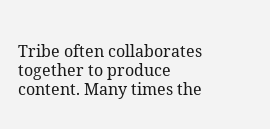Tribe often collaborates together to produce content. Many times the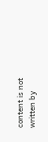content is not written by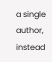a single author, instead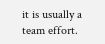it is usually a team effort.